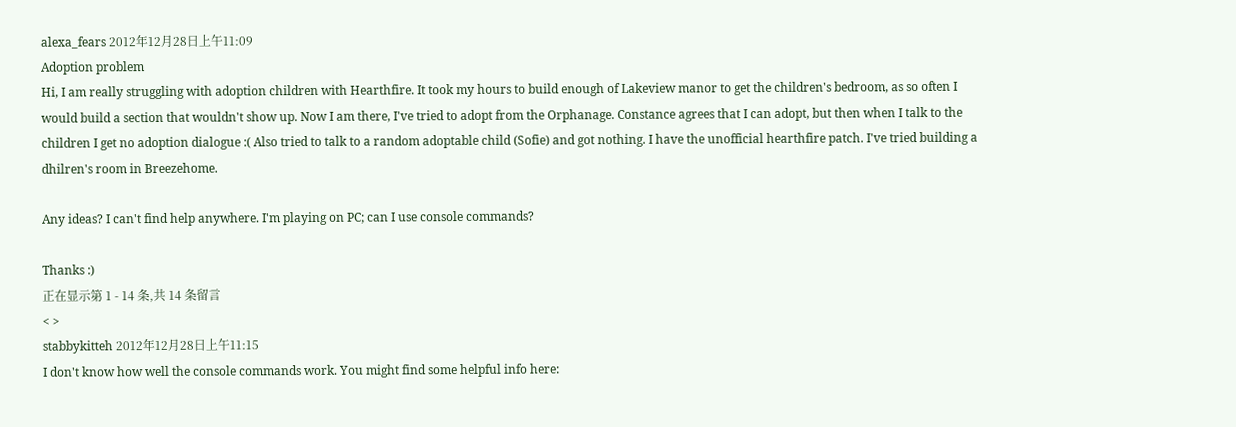alexa_fears 2012年12月28日上午11:09
Adoption problem
Hi, I am really struggling with adoption children with Hearthfire. It took my hours to build enough of Lakeview manor to get the children's bedroom, as so often I would build a section that wouldn't show up. Now I am there, I've tried to adopt from the Orphanage. Constance agrees that I can adopt, but then when I talk to the children I get no adoption dialogue :( Also tried to talk to a random adoptable child (Sofie) and got nothing. I have the unofficial hearthfire patch. I've tried building a dhilren's room in Breezehome.

Any ideas? I can't find help anywhere. I'm playing on PC; can I use console commands?

Thanks :)
正在显示第 1 - 14 条,共 14 条留言
< >
stabbykitteh 2012年12月28日上午11:15
I don't know how well the console commands work. You might find some helpful info here: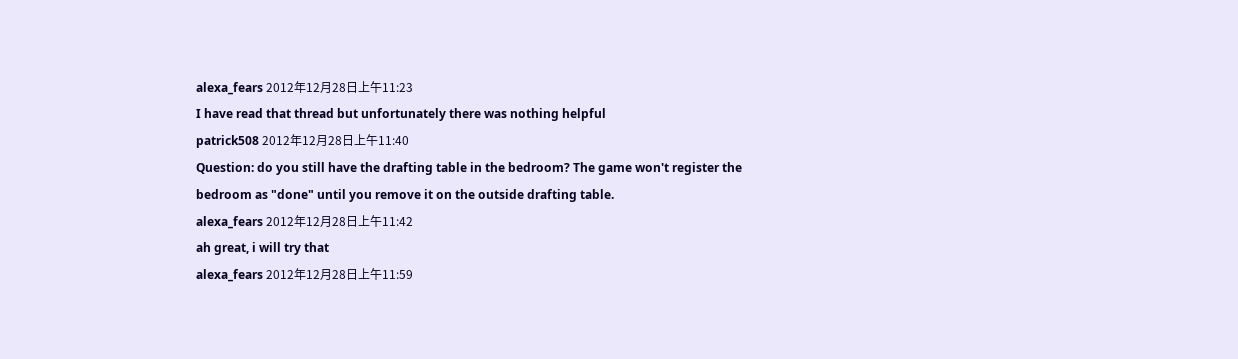alexa_fears 2012年12月28日上午11:23
I have read that thread but unfortunately there was nothing helpful
patrick508 2012年12月28日上午11:40
Question: do you still have the drafting table in the bedroom? The game won't register the bedroom as "done" until you remove it on the outside drafting table.
alexa_fears 2012年12月28日上午11:42
ah great, i will try that
alexa_fears 2012年12月28日上午11:59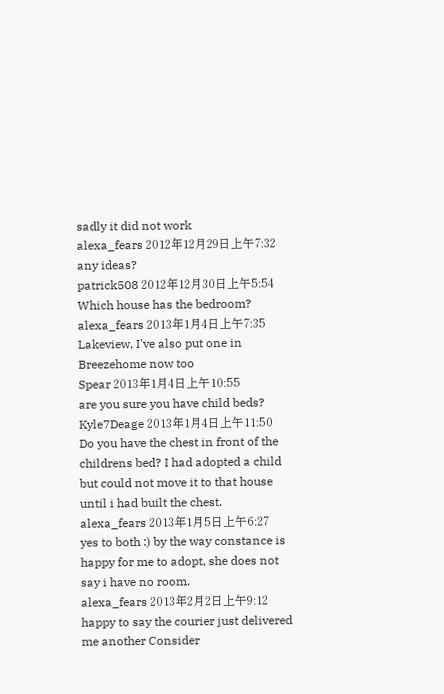sadly it did not work
alexa_fears 2012年12月29日上午7:32
any ideas?
patrick508 2012年12月30日上午5:54
Which house has the bedroom?
alexa_fears 2013年1月4日上午7:35
Lakeview, I've also put one in Breezehome now too
Spear 2013年1月4日上午10:55
are you sure you have child beds?
Kyle7Deage 2013年1月4日上午11:50
Do you have the chest in front of the childrens bed? I had adopted a child but could not move it to that house until i had built the chest.
alexa_fears 2013年1月5日上午6:27
yes to both :) by the way constance is happy for me to adopt, she does not say i have no room.
alexa_fears 2013年2月2日上午9:12
happy to say the courier just delivered me another Consider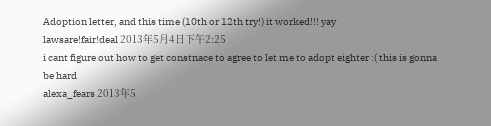Adoption letter, and this time (10th or 12th try!) it worked!!! yay
lawsare!fair!deal 2013年5月4日下午2:25
i cant figure out how to get constnace to agree to let me to adopt eighter :( this is gonna be hard
alexa_fears 2013年5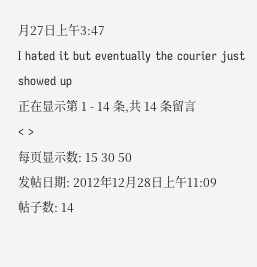月27日上午3:47
I hated it but eventually the courier just showed up
正在显示第 1 - 14 条,共 14 条留言
< >
每页显示数: 15 30 50
发帖日期: 2012年12月28日上午11:09
帖子数: 14